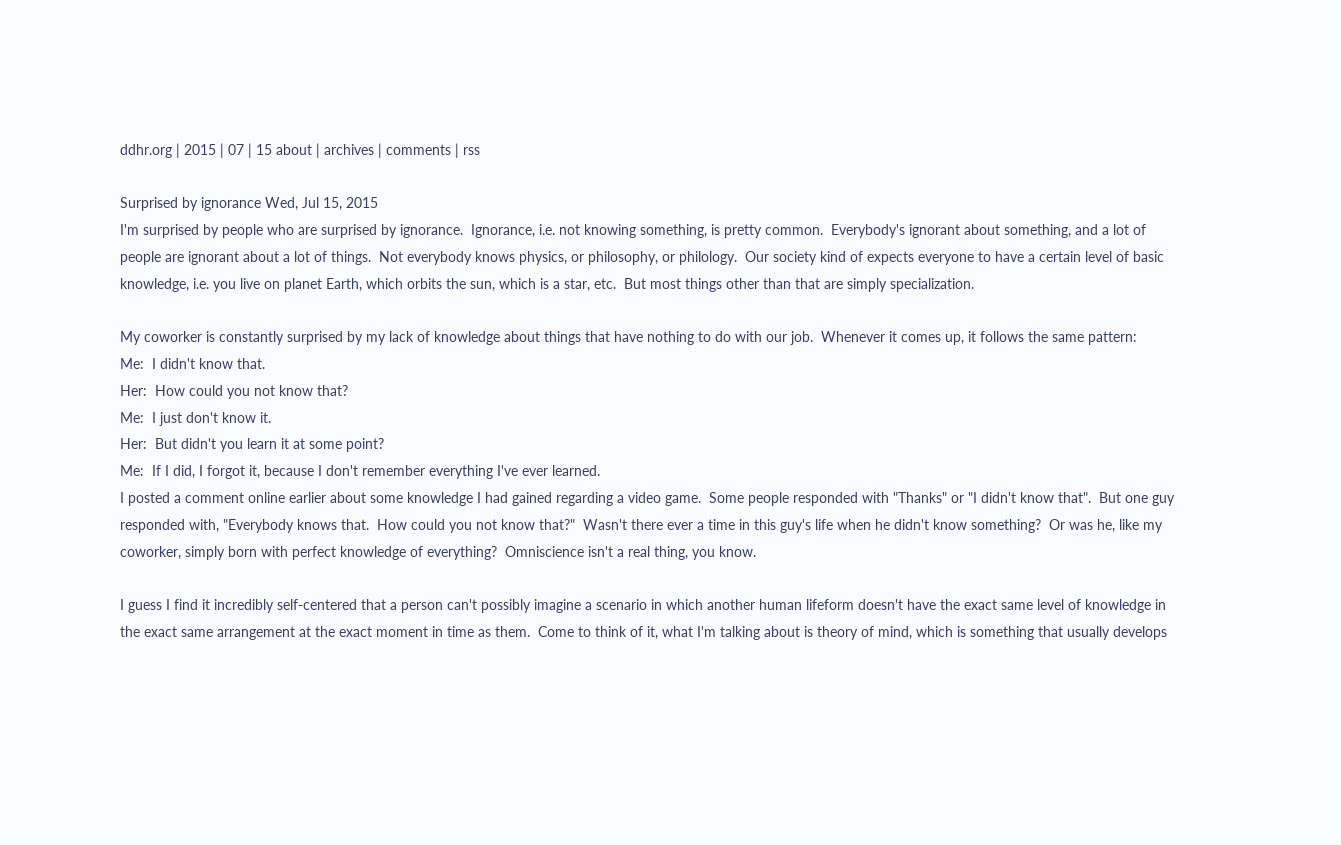ddhr.org | 2015 | 07 | 15 about | archives | comments | rss

Surprised by ignorance Wed, Jul 15, 2015
I'm surprised by people who are surprised by ignorance.  Ignorance, i.e. not knowing something, is pretty common.  Everybody's ignorant about something, and a lot of people are ignorant about a lot of things.  Not everybody knows physics, or philosophy, or philology.  Our society kind of expects everyone to have a certain level of basic knowledge, i.e. you live on planet Earth, which orbits the sun, which is a star, etc.  But most things other than that are simply specialization.

My coworker is constantly surprised by my lack of knowledge about things that have nothing to do with our job.  Whenever it comes up, it follows the same pattern:
Me:  I didn't know that.
Her:  How could you not know that?
Me:  I just don't know it.
Her:  But didn't you learn it at some point?
Me:  If I did, I forgot it, because I don't remember everything I've ever learned.
I posted a comment online earlier about some knowledge I had gained regarding a video game.  Some people responded with "Thanks" or "I didn't know that".  But one guy responded with, "Everybody knows that.  How could you not know that?"  Wasn't there ever a time in this guy's life when he didn't know something?  Or was he, like my coworker, simply born with perfect knowledge of everything?  Omniscience isn't a real thing, you know.

I guess I find it incredibly self-centered that a person can't possibly imagine a scenario in which another human lifeform doesn't have the exact same level of knowledge in the exact same arrangement at the exact moment in time as them.  Come to think of it, what I'm talking about is theory of mind, which is something that usually develops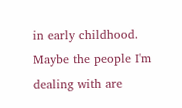in early childhood.  Maybe the people I'm dealing with are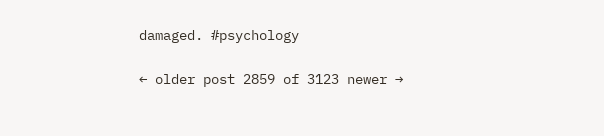damaged. #psychology

← older post 2859 of 3123 newer →